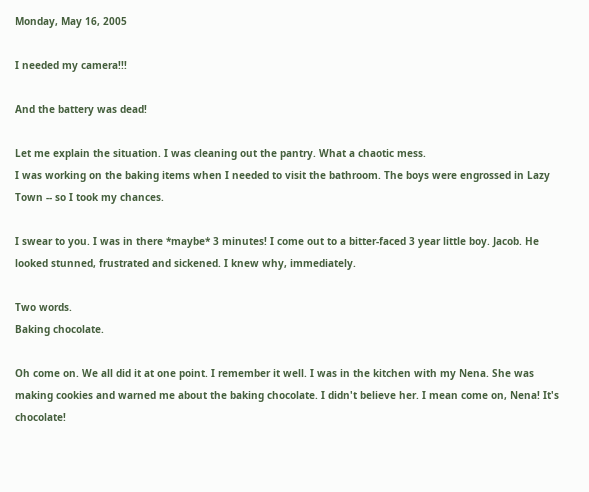Monday, May 16, 2005

I needed my camera!!!

And the battery was dead!

Let me explain the situation. I was cleaning out the pantry. What a chaotic mess.
I was working on the baking items when I needed to visit the bathroom. The boys were engrossed in Lazy Town -- so I took my chances.

I swear to you. I was in there *maybe* 3 minutes! I come out to a bitter-faced 3 year little boy. Jacob. He looked stunned, frustrated and sickened. I knew why, immediately.

Two words.
Baking chocolate.

Oh come on. We all did it at one point. I remember it well. I was in the kitchen with my Nena. She was making cookies and warned me about the baking chocolate. I didn't believe her. I mean come on, Nena! It's chocolate!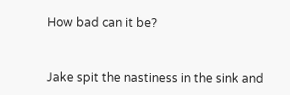How bad can it be?


Jake spit the nastiness in the sink and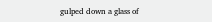gulped down a glass of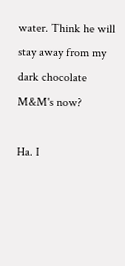water. Think he will stay away from my dark chocolate M&M's now?

Ha. I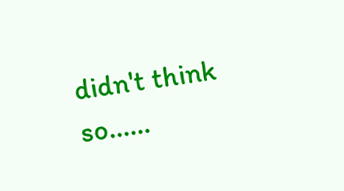didn't think so......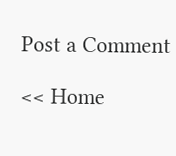Post a Comment

<< Home